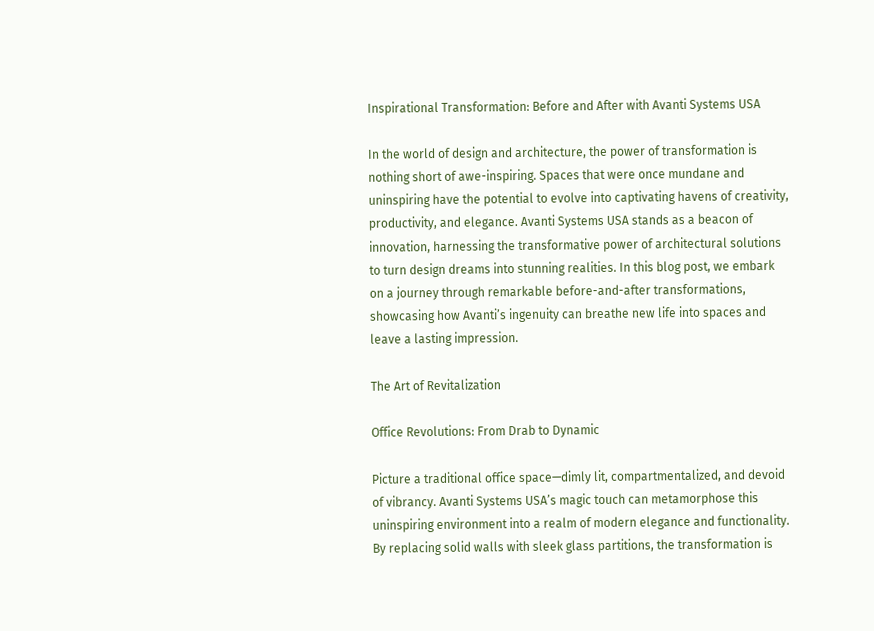Inspirational Transformation: Before and After with Avanti Systems USA

In the world of design and architecture, the power of transformation is nothing short of awe-inspiring. Spaces that were once mundane and uninspiring have the potential to evolve into captivating havens of creativity, productivity, and elegance. Avanti Systems USA stands as a beacon of innovation, harnessing the transformative power of architectural solutions to turn design dreams into stunning realities. In this blog post, we embark on a journey through remarkable before-and-after transformations, showcasing how Avanti’s ingenuity can breathe new life into spaces and leave a lasting impression.

The Art of Revitalization

Office Revolutions: From Drab to Dynamic

Picture a traditional office space—dimly lit, compartmentalized, and devoid of vibrancy. Avanti Systems USA’s magic touch can metamorphose this uninspiring environment into a realm of modern elegance and functionality. By replacing solid walls with sleek glass partitions, the transformation is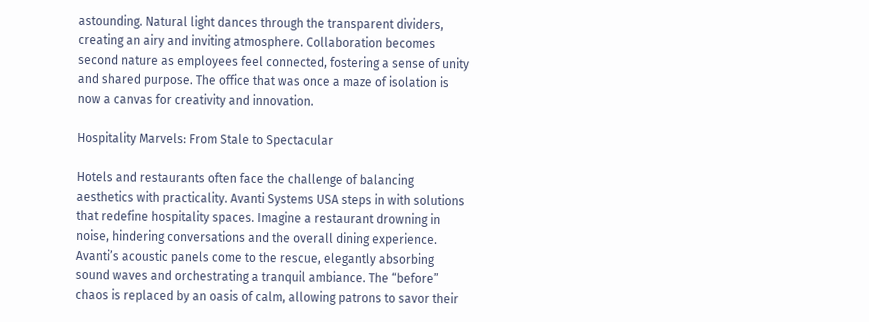astounding. Natural light dances through the transparent dividers, creating an airy and inviting atmosphere. Collaboration becomes second nature as employees feel connected, fostering a sense of unity and shared purpose. The office that was once a maze of isolation is now a canvas for creativity and innovation.

Hospitality Marvels: From Stale to Spectacular

Hotels and restaurants often face the challenge of balancing aesthetics with practicality. Avanti Systems USA steps in with solutions that redefine hospitality spaces. Imagine a restaurant drowning in noise, hindering conversations and the overall dining experience. Avanti’s acoustic panels come to the rescue, elegantly absorbing sound waves and orchestrating a tranquil ambiance. The “before” chaos is replaced by an oasis of calm, allowing patrons to savor their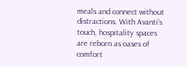meals and connect without distractions. With Avanti’s touch, hospitality spaces are reborn as oases of comfort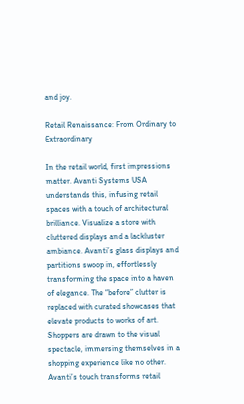and joy.

Retail Renaissance: From Ordinary to Extraordinary

In the retail world, first impressions matter. Avanti Systems USA understands this, infusing retail spaces with a touch of architectural brilliance. Visualize a store with cluttered displays and a lackluster ambiance. Avanti’s glass displays and partitions swoop in, effortlessly transforming the space into a haven of elegance. The “before” clutter is replaced with curated showcases that elevate products to works of art. Shoppers are drawn to the visual spectacle, immersing themselves in a shopping experience like no other. Avanti’s touch transforms retail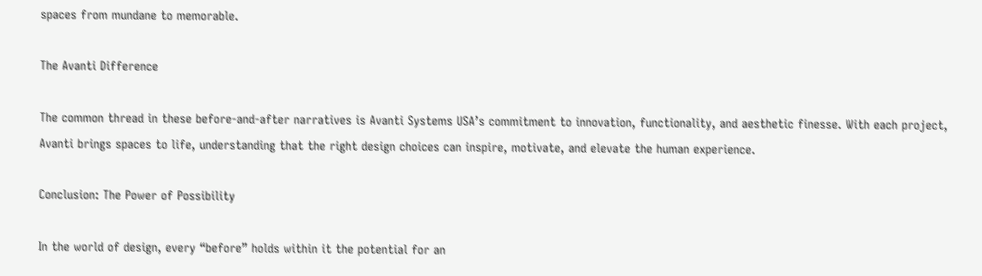spaces from mundane to memorable.

The Avanti Difference

The common thread in these before-and-after narratives is Avanti Systems USA’s commitment to innovation, functionality, and aesthetic finesse. With each project, Avanti brings spaces to life, understanding that the right design choices can inspire, motivate, and elevate the human experience.

Conclusion: The Power of Possibility

In the world of design, every “before” holds within it the potential for an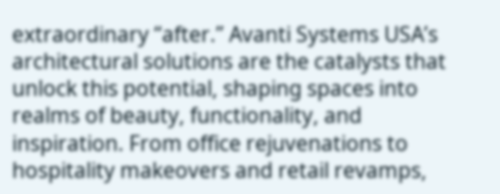extraordinary “after.” Avanti Systems USA’s architectural solutions are the catalysts that unlock this potential, shaping spaces into realms of beauty, functionality, and inspiration. From office rejuvenations to hospitality makeovers and retail revamps,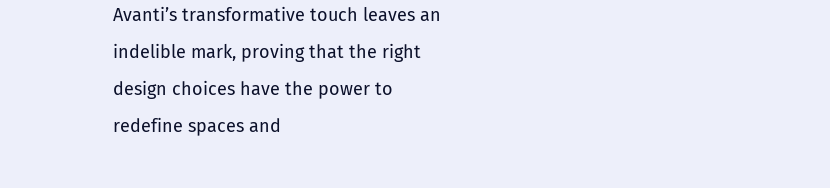Avanti’s transformative touch leaves an indelible mark, proving that the right design choices have the power to redefine spaces and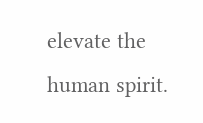elevate the human spirit.